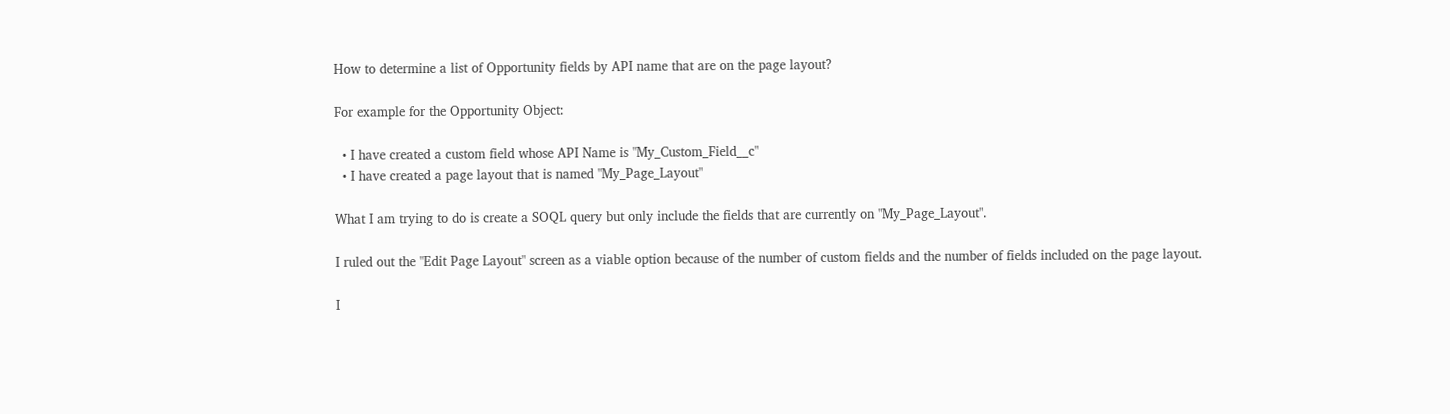How to determine a list of Opportunity fields by API name that are on the page layout?

For example for the Opportunity Object:

  • I have created a custom field whose API Name is "My_Custom_Field__c"
  • I have created a page layout that is named "My_Page_Layout"

What I am trying to do is create a SOQL query but only include the fields that are currently on "My_Page_Layout".

I ruled out the "Edit Page Layout" screen as a viable option because of the number of custom fields and the number of fields included on the page layout.

I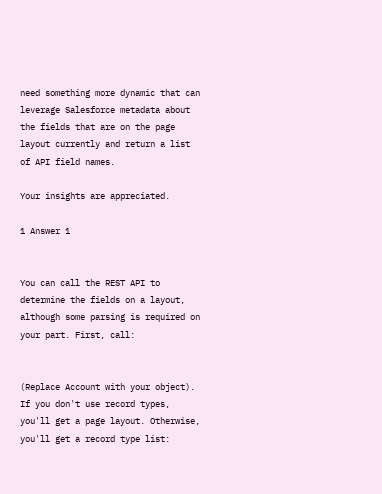need something more dynamic that can leverage Salesforce metadata about the fields that are on the page layout currently and return a list of API field names.

Your insights are appreciated.

1 Answer 1


You can call the REST API to determine the fields on a layout, although some parsing is required on your part. First, call:


(Replace Account with your object). If you don't use record types, you'll get a page layout. Otherwise, you'll get a record type list: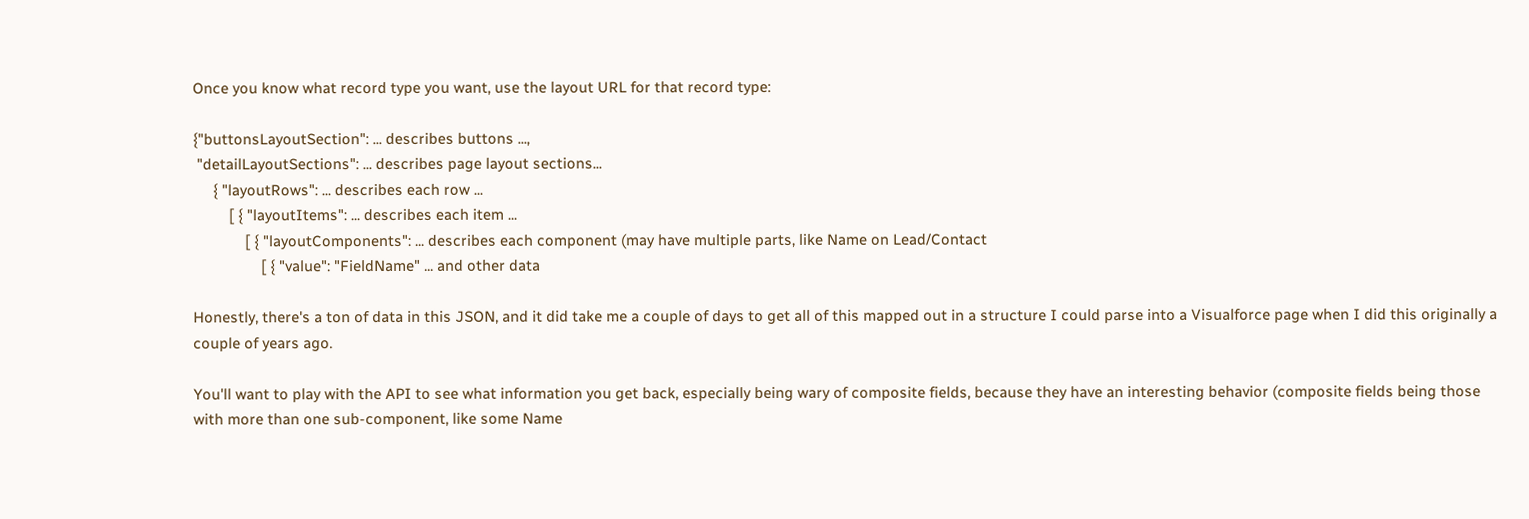Once you know what record type you want, use the layout URL for that record type:

{"buttonsLayoutSection": ... describes buttons ...,
 "detailLayoutSections": ... describes page layout sections...
     { "layoutRows": ... describes each row ...
         [ { "layoutItems": ... describes each item ...
             [ { "layoutComponents": ... describes each component (may have multiple parts, like Name on Lead/Contact
                 [ { "value": "FieldName" ... and other data

Honestly, there's a ton of data in this JSON, and it did take me a couple of days to get all of this mapped out in a structure I could parse into a Visualforce page when I did this originally a couple of years ago.

You'll want to play with the API to see what information you get back, especially being wary of composite fields, because they have an interesting behavior (composite fields being those with more than one sub-component, like some Name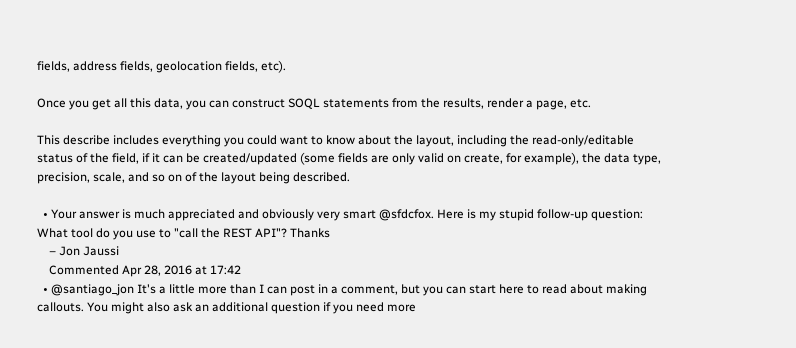fields, address fields, geolocation fields, etc).

Once you get all this data, you can construct SOQL statements from the results, render a page, etc.

This describe includes everything you could want to know about the layout, including the read-only/editable status of the field, if it can be created/updated (some fields are only valid on create, for example), the data type, precision, scale, and so on of the layout being described.

  • Your answer is much appreciated and obviously very smart @sfdcfox. Here is my stupid follow-up question: What tool do you use to "call the REST API"? Thanks
    – Jon Jaussi
    Commented Apr 28, 2016 at 17:42
  • @santiago_jon It's a little more than I can post in a comment, but you can start here to read about making callouts. You might also ask an additional question if you need more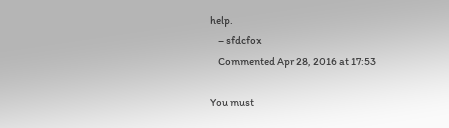help.
    – sfdcfox
    Commented Apr 28, 2016 at 17:53

You must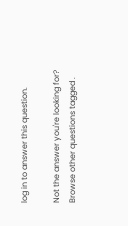log in to answer this question.

Not the answer you're looking for? Browse other questions tagged .